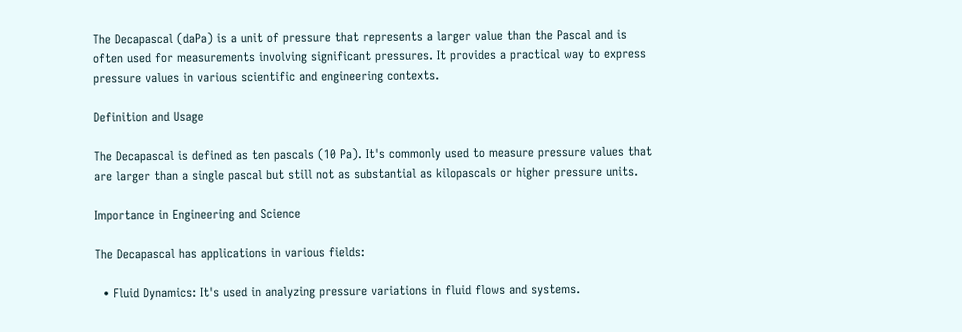The Decapascal (daPa) is a unit of pressure that represents a larger value than the Pascal and is often used for measurements involving significant pressures. It provides a practical way to express pressure values in various scientific and engineering contexts.

Definition and Usage

The Decapascal is defined as ten pascals (10 Pa). It's commonly used to measure pressure values that are larger than a single pascal but still not as substantial as kilopascals or higher pressure units.

Importance in Engineering and Science

The Decapascal has applications in various fields:

  • Fluid Dynamics: It's used in analyzing pressure variations in fluid flows and systems.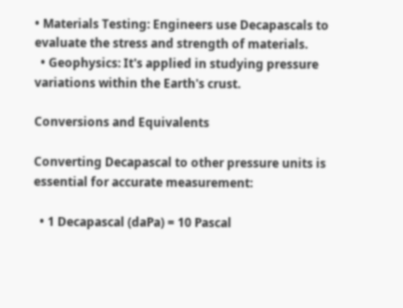• Materials Testing: Engineers use Decapascals to evaluate the stress and strength of materials.
  • Geophysics: It's applied in studying pressure variations within the Earth's crust.

Conversions and Equivalents

Converting Decapascal to other pressure units is essential for accurate measurement:

  • 1 Decapascal (daPa) = 10 Pascal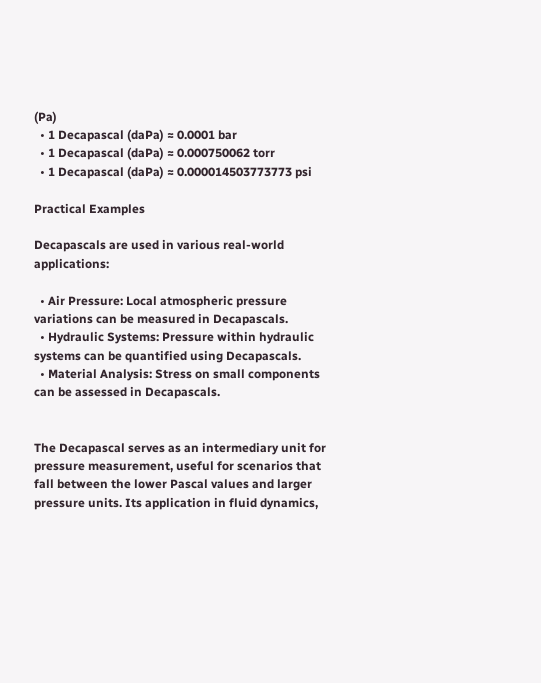(Pa)
  • 1 Decapascal (daPa) ≈ 0.0001 bar
  • 1 Decapascal (daPa) ≈ 0.000750062 torr
  • 1 Decapascal (daPa) ≈ 0.000014503773773 psi

Practical Examples

Decapascals are used in various real-world applications:

  • Air Pressure: Local atmospheric pressure variations can be measured in Decapascals.
  • Hydraulic Systems: Pressure within hydraulic systems can be quantified using Decapascals.
  • Material Analysis: Stress on small components can be assessed in Decapascals.


The Decapascal serves as an intermediary unit for pressure measurement, useful for scenarios that fall between the lower Pascal values and larger pressure units. Its application in fluid dynamics,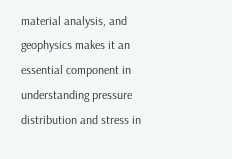material analysis, and geophysics makes it an essential component in understanding pressure distribution and stress in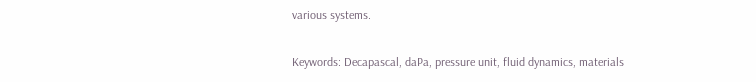various systems.

Keywords: Decapascal, daPa, pressure unit, fluid dynamics, materials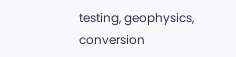testing, geophysics, conversion